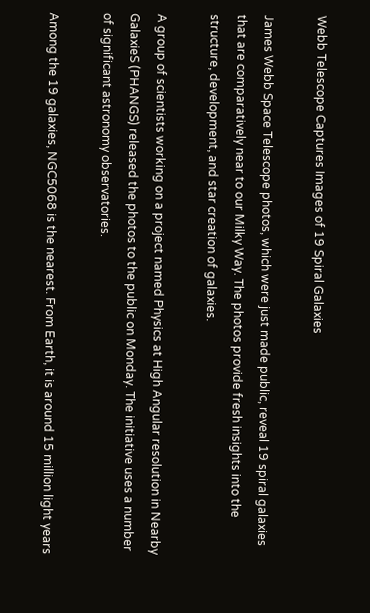Webb Telescope Captures Images of 19 Spiral Galaxies

James Webb Space Telescope photos, which were just made public, reveal 19 spiral galaxies that are comparatively near to our Milky Way. The photos provide fresh insights into the structure, development, and star creation of galaxies.

A group of scientists working on a project named Physics at High Angular resolution in Nearby GalaxieS (PHANGS) released the photos to the public on Monday. The initiative uses a number of significant astronomy observatories.

Among the 19 galaxies, NGC5068 is the nearest. From Earth, it is around 15 million light years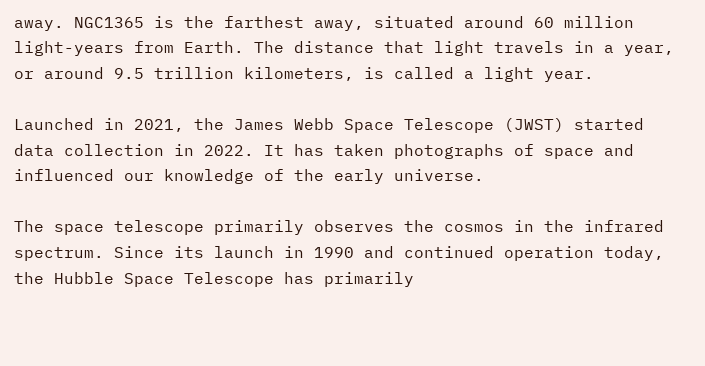away. NGC1365 is the farthest away, situated around 60 million light-years from Earth. The distance that light travels in a year, or around 9.5 trillion kilometers, is called a light year.

Launched in 2021, the James Webb Space Telescope (JWST) started data collection in 2022. It has taken photographs of space and influenced our knowledge of the early universe.

The space telescope primarily observes the cosmos in the infrared spectrum. Since its launch in 1990 and continued operation today, the Hubble Space Telescope has primarily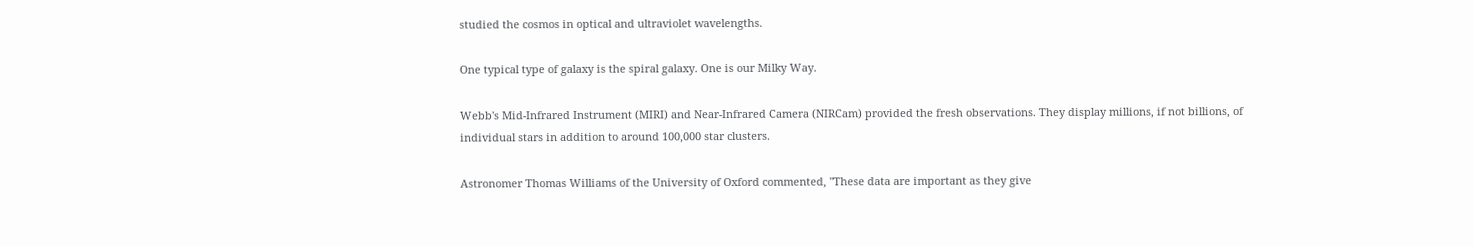studied the cosmos in optical and ultraviolet wavelengths.

One typical type of galaxy is the spiral galaxy. One is our Milky Way.

Webb's Mid-Infrared Instrument (MIRI) and Near-Infrared Camera (NIRCam) provided the fresh observations. They display millions, if not billions, of individual stars in addition to around 100,000 star clusters.

Astronomer Thomas Williams of the University of Oxford commented, "These data are important as they give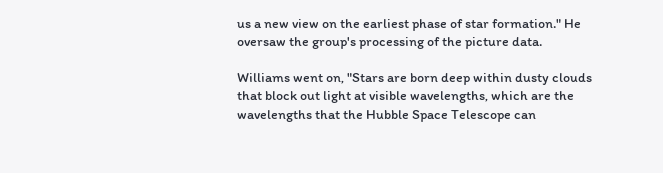us a new view on the earliest phase of star formation." He oversaw the group's processing of the picture data.

Williams went on, "Stars are born deep within dusty clouds that block out light at visible wavelengths, which are the wavelengths that the Hubble Space Telescope can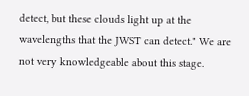detect, but these clouds light up at the wavelengths that the JWST can detect." We are not very knowledgeable about this stage.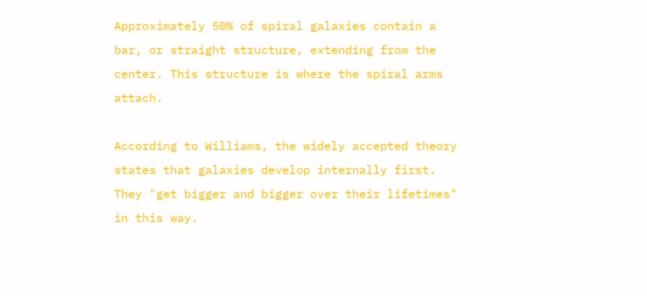Approximately 50% of spiral galaxies contain a bar, or straight structure, extending from the center. This structure is where the spiral arms attach.

According to Williams, the widely accepted theory states that galaxies develop internally first. They "get bigger and bigger over their lifetimes" in this way.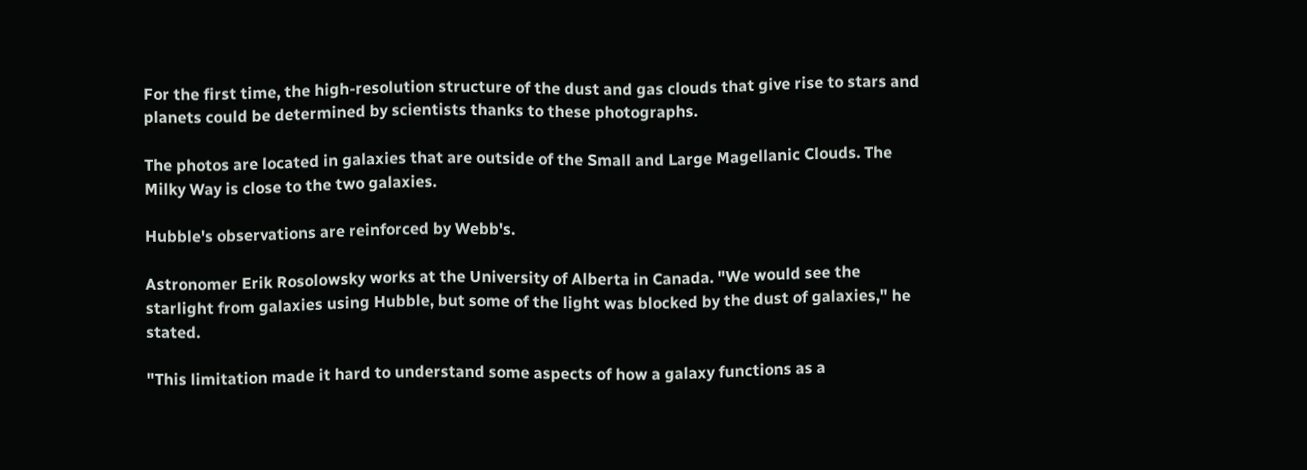For the first time, the high-resolution structure of the dust and gas clouds that give rise to stars and planets could be determined by scientists thanks to these photographs.

The photos are located in galaxies that are outside of the Small and Large Magellanic Clouds. The Milky Way is close to the two galaxies.

Hubble's observations are reinforced by Webb's.

Astronomer Erik Rosolowsky works at the University of Alberta in Canada. "We would see the starlight from galaxies using Hubble, but some of the light was blocked by the dust of galaxies," he stated.

"This limitation made it hard to understand some aspects of how a galaxy functions as a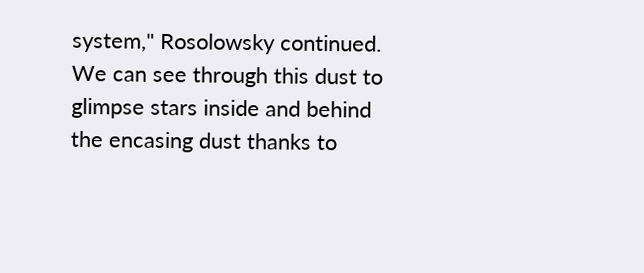system," Rosolowsky continued. We can see through this dust to glimpse stars inside and behind the encasing dust thanks to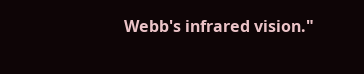Webb's infrared vision."